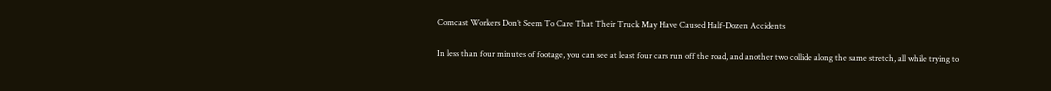Comcast Workers Don’t Seem To Care That Their Truck May Have Caused Half-Dozen Accidents

In less than four minutes of footage, you can see at least four cars run off the road, and another two collide along the same stretch, all while trying to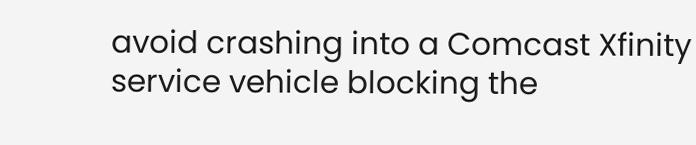avoid crashing into a Comcast Xfinity service vehicle blocking the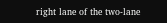right lane of the two-lane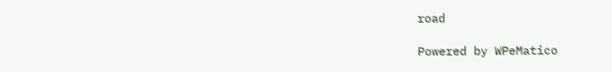road

Powered by WPeMatico